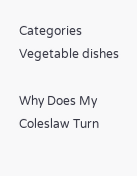Categories Vegetable dishes

Why Does My Coleslaw Turn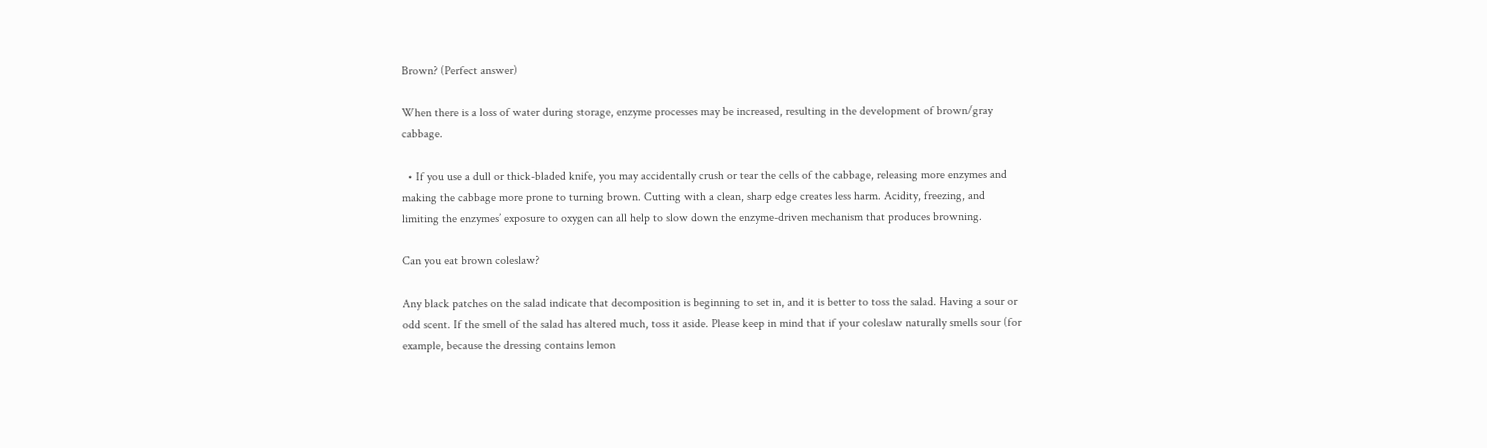Brown? (Perfect answer)

When there is a loss of water during storage, enzyme processes may be increased, resulting in the development of brown/gray cabbage.

  • If you use a dull or thick-bladed knife, you may accidentally crush or tear the cells of the cabbage, releasing more enzymes and making the cabbage more prone to turning brown. Cutting with a clean, sharp edge creates less harm. Acidity, freezing, and limiting the enzymes’ exposure to oxygen can all help to slow down the enzyme-driven mechanism that produces browning.

Can you eat brown coleslaw?

Any black patches on the salad indicate that decomposition is beginning to set in, and it is better to toss the salad. Having a sour or odd scent. If the smell of the salad has altered much, toss it aside. Please keep in mind that if your coleslaw naturally smells sour (for example, because the dressing contains lemon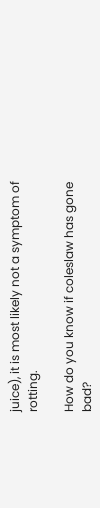juice), it is most likely not a symptom of rotting.

How do you know if coleslaw has gone bad?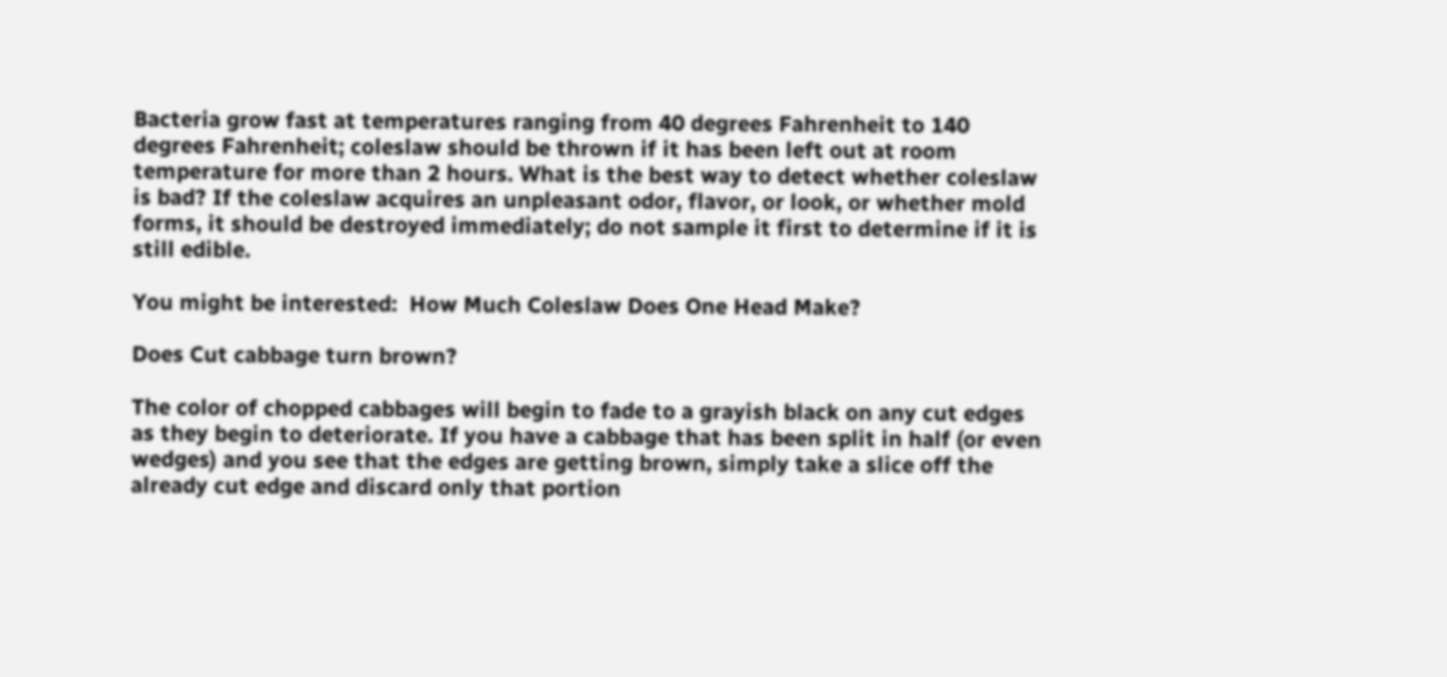Bacteria grow fast at temperatures ranging from 40 degrees Fahrenheit to 140 degrees Fahrenheit; coleslaw should be thrown if it has been left out at room temperature for more than 2 hours. What is the best way to detect whether coleslaw is bad? If the coleslaw acquires an unpleasant odor, flavor, or look, or whether mold forms, it should be destroyed immediately; do not sample it first to determine if it is still edible.

You might be interested:  How Much Coleslaw Does One Head Make?

Does Cut cabbage turn brown?

The color of chopped cabbages will begin to fade to a grayish black on any cut edges as they begin to deteriorate. If you have a cabbage that has been split in half (or even wedges) and you see that the edges are getting brown, simply take a slice off the already cut edge and discard only that portion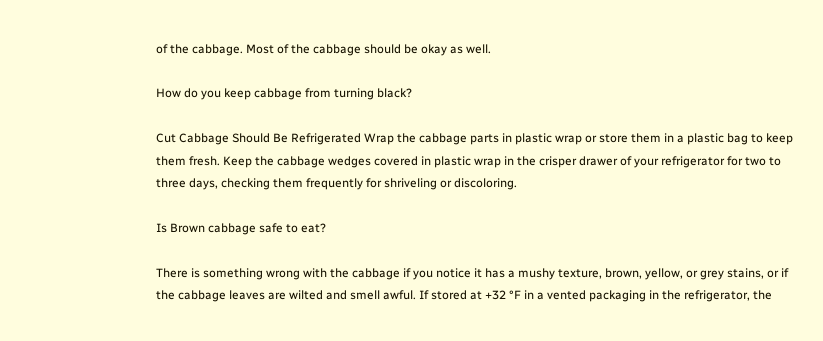of the cabbage. Most of the cabbage should be okay as well.

How do you keep cabbage from turning black?

Cut Cabbage Should Be Refrigerated Wrap the cabbage parts in plastic wrap or store them in a plastic bag to keep them fresh. Keep the cabbage wedges covered in plastic wrap in the crisper drawer of your refrigerator for two to three days, checking them frequently for shriveling or discoloring.

Is Brown cabbage safe to eat?

There is something wrong with the cabbage if you notice it has a mushy texture, brown, yellow, or grey stains, or if the cabbage leaves are wilted and smell awful. If stored at +32 °F in a vented packaging in the refrigerator, the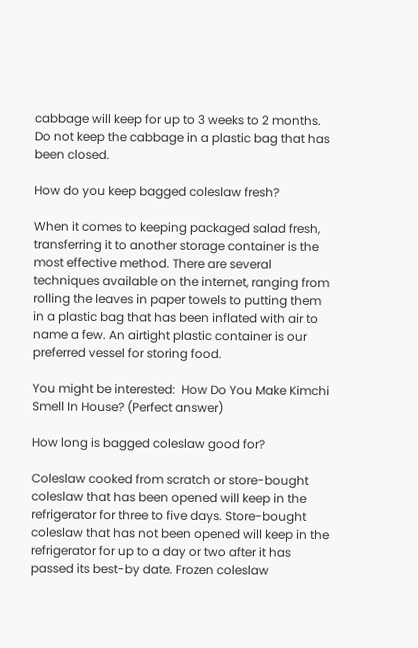cabbage will keep for up to 3 weeks to 2 months. Do not keep the cabbage in a plastic bag that has been closed.

How do you keep bagged coleslaw fresh?

When it comes to keeping packaged salad fresh, transferring it to another storage container is the most effective method. There are several techniques available on the internet, ranging from rolling the leaves in paper towels to putting them in a plastic bag that has been inflated with air to name a few. An airtight plastic container is our preferred vessel for storing food.

You might be interested:  How Do You Make Kimchi Smell In House? (Perfect answer)

How long is bagged coleslaw good for?

Coleslaw cooked from scratch or store-bought coleslaw that has been opened will keep in the refrigerator for three to five days. Store-bought coleslaw that has not been opened will keep in the refrigerator for up to a day or two after it has passed its best-by date. Frozen coleslaw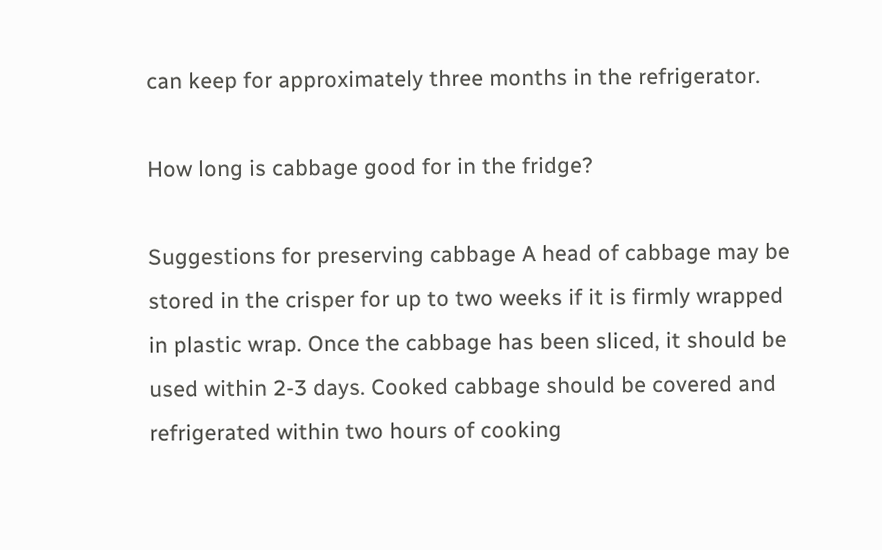can keep for approximately three months in the refrigerator.

How long is cabbage good for in the fridge?

Suggestions for preserving cabbage A head of cabbage may be stored in the crisper for up to two weeks if it is firmly wrapped in plastic wrap. Once the cabbage has been sliced, it should be used within 2-3 days. Cooked cabbage should be covered and refrigerated within two hours of cooking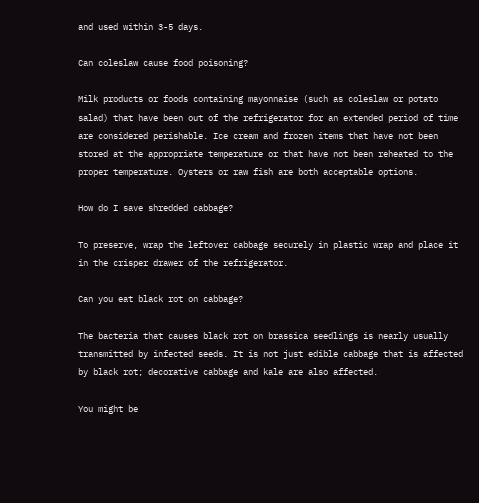and used within 3-5 days.

Can coleslaw cause food poisoning?

Milk products or foods containing mayonnaise (such as coleslaw or potato salad) that have been out of the refrigerator for an extended period of time are considered perishable. Ice cream and frozen items that have not been stored at the appropriate temperature or that have not been reheated to the proper temperature. Oysters or raw fish are both acceptable options.

How do I save shredded cabbage?

To preserve, wrap the leftover cabbage securely in plastic wrap and place it in the crisper drawer of the refrigerator.

Can you eat black rot on cabbage?

The bacteria that causes black rot on brassica seedlings is nearly usually transmitted by infected seeds. It is not just edible cabbage that is affected by black rot; decorative cabbage and kale are also affected.

You might be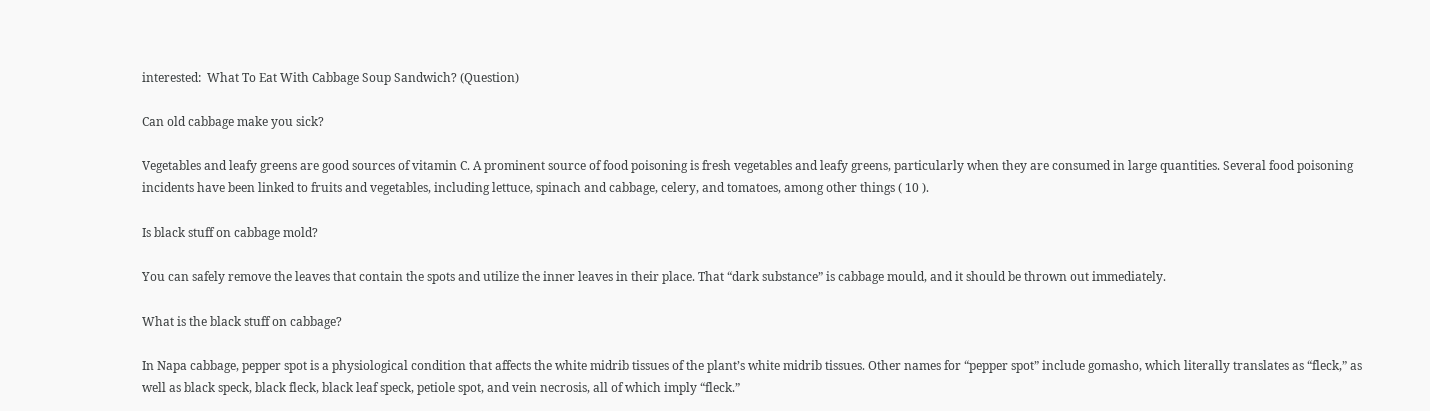interested:  What To Eat With Cabbage Soup Sandwich? (Question)

Can old cabbage make you sick?

Vegetables and leafy greens are good sources of vitamin C. A prominent source of food poisoning is fresh vegetables and leafy greens, particularly when they are consumed in large quantities. Several food poisoning incidents have been linked to fruits and vegetables, including lettuce, spinach and cabbage, celery, and tomatoes, among other things ( 10 ).

Is black stuff on cabbage mold?

You can safely remove the leaves that contain the spots and utilize the inner leaves in their place. That “dark substance” is cabbage mould, and it should be thrown out immediately.

What is the black stuff on cabbage?

In Napa cabbage, pepper spot is a physiological condition that affects the white midrib tissues of the plant’s white midrib tissues. Other names for “pepper spot” include gomasho, which literally translates as “fleck,” as well as black speck, black fleck, black leaf speck, petiole spot, and vein necrosis, all of which imply “fleck.”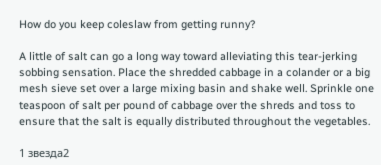How do you keep coleslaw from getting runny?

A little of salt can go a long way toward alleviating this tear-jerking sobbing sensation. Place the shredded cabbage in a colander or a big mesh sieve set over a large mixing basin and shake well. Sprinkle one teaspoon of salt per pound of cabbage over the shreds and toss to ensure that the salt is equally distributed throughout the vegetables.

1 звезда2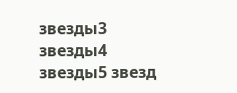звезды3 звезды4 звезды5 звезд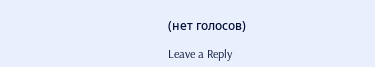(нет голосов)

Leave a Reply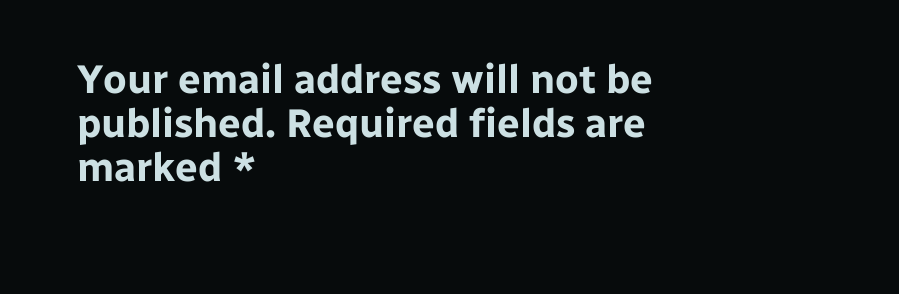Your email address will not be published. Required fields are marked *